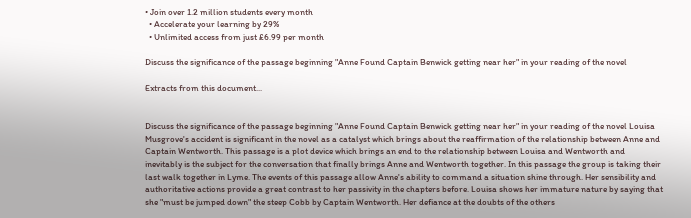• Join over 1.2 million students every month
  • Accelerate your learning by 29%
  • Unlimited access from just £6.99 per month

Discuss the significance of the passage beginning "Anne Found Captain Benwick getting near her" in your reading of the novel

Extracts from this document...


Discuss the significance of the passage beginning "Anne Found Captain Benwick getting near her" in your reading of the novel Louisa Musgrove's accident is significant in the novel as a catalyst which brings about the reaffirmation of the relationship between Anne and Captain Wentworth. This passage is a plot device which brings an end to the relationship between Louisa and Wentworth and inevitably is the subject for the conversation that finally brings Anne and Wentworth together. In this passage the group is taking their last walk together in Lyme. The events of this passage allow Anne's ability to command a situation shine through. Her sensibility and authoritative actions provide a great contrast to her passivity in the chapters before. Louisa shows her immature nature by saying that she "must be jumped down" the steep Cobb by Captain Wentworth. Her defiance at the doubts of the others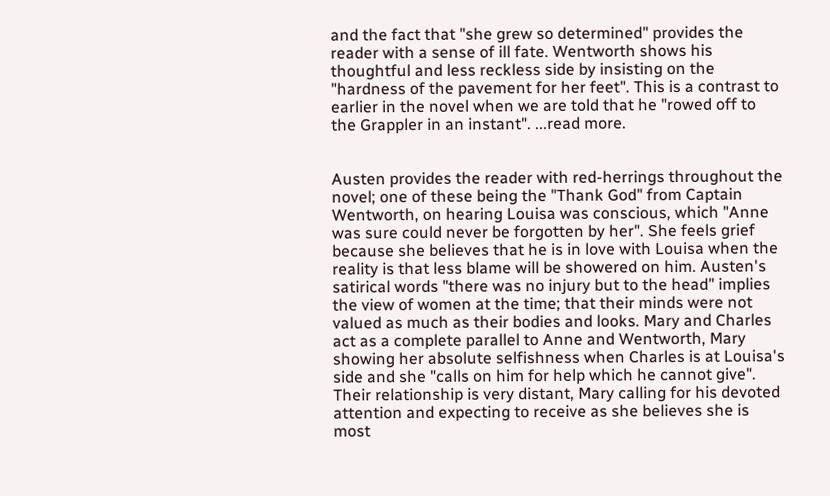and the fact that "she grew so determined" provides the reader with a sense of ill fate. Wentworth shows his thoughtful and less reckless side by insisting on the "hardness of the pavement for her feet". This is a contrast to earlier in the novel when we are told that he "rowed off to the Grappler in an instant". ...read more.


Austen provides the reader with red-herrings throughout the novel; one of these being the "Thank God" from Captain Wentworth, on hearing Louisa was conscious, which "Anne was sure could never be forgotten by her". She feels grief because she believes that he is in love with Louisa when the reality is that less blame will be showered on him. Austen's satirical words "there was no injury but to the head" implies the view of women at the time; that their minds were not valued as much as their bodies and looks. Mary and Charles act as a complete parallel to Anne and Wentworth, Mary showing her absolute selfishness when Charles is at Louisa's side and she "calls on him for help which he cannot give". Their relationship is very distant, Mary calling for his devoted attention and expecting to receive as she believes she is most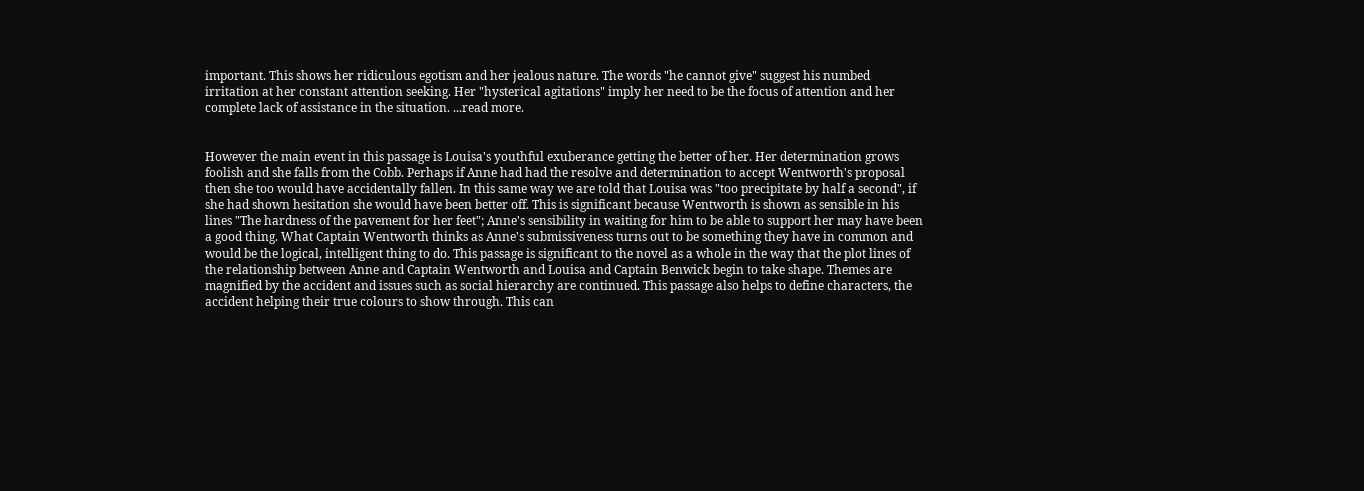important. This shows her ridiculous egotism and her jealous nature. The words "he cannot give" suggest his numbed irritation at her constant attention seeking. Her "hysterical agitations" imply her need to be the focus of attention and her complete lack of assistance in the situation. ...read more.


However the main event in this passage is Louisa's youthful exuberance getting the better of her. Her determination grows foolish and she falls from the Cobb. Perhaps if Anne had had the resolve and determination to accept Wentworth's proposal then she too would have accidentally fallen. In this same way we are told that Louisa was "too precipitate by half a second", if she had shown hesitation she would have been better off. This is significant because Wentworth is shown as sensible in his lines "The hardness of the pavement for her feet"; Anne's sensibility in waiting for him to be able to support her may have been a good thing. What Captain Wentworth thinks as Anne's submissiveness turns out to be something they have in common and would be the logical, intelligent thing to do. This passage is significant to the novel as a whole in the way that the plot lines of the relationship between Anne and Captain Wentworth and Louisa and Captain Benwick begin to take shape. Themes are magnified by the accident and issues such as social hierarchy are continued. This passage also helps to define characters, the accident helping their true colours to show through. This can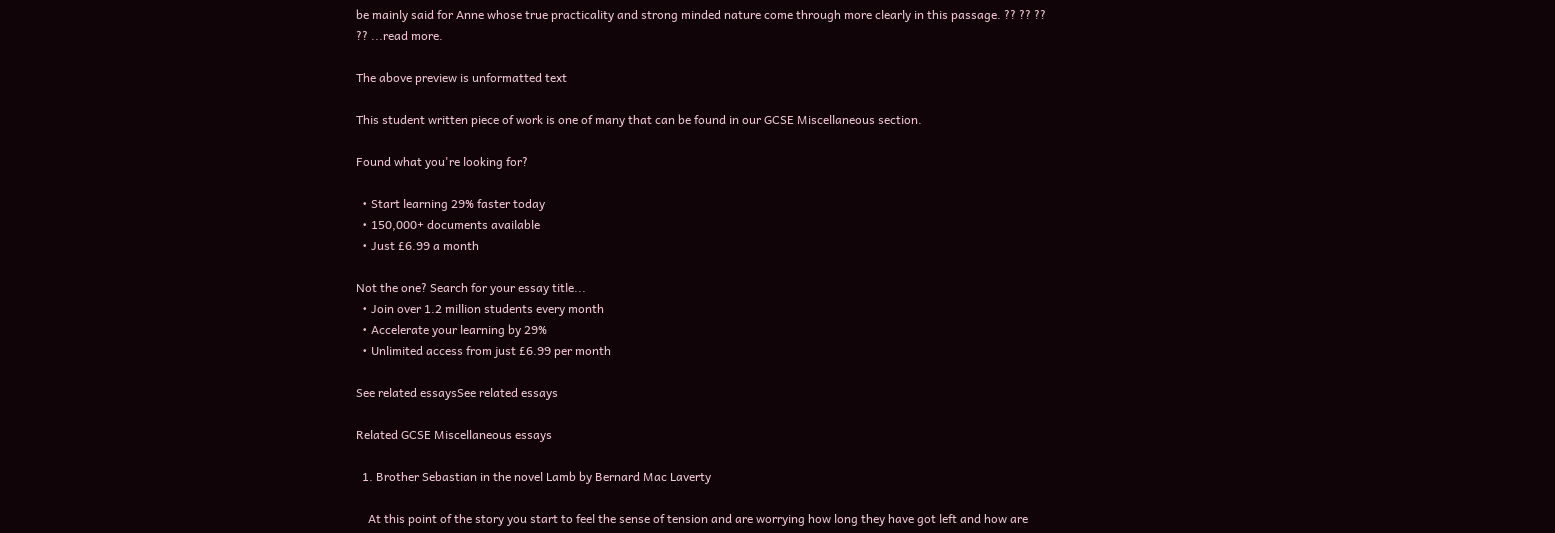be mainly said for Anne whose true practicality and strong minded nature come through more clearly in this passage. ?? ?? ?? ?? ...read more.

The above preview is unformatted text

This student written piece of work is one of many that can be found in our GCSE Miscellaneous section.

Found what you're looking for?

  • Start learning 29% faster today
  • 150,000+ documents available
  • Just £6.99 a month

Not the one? Search for your essay title...
  • Join over 1.2 million students every month
  • Accelerate your learning by 29%
  • Unlimited access from just £6.99 per month

See related essaysSee related essays

Related GCSE Miscellaneous essays

  1. Brother Sebastian in the novel Lamb by Bernard Mac Laverty

    At this point of the story you start to feel the sense of tension and are worrying how long they have got left and how are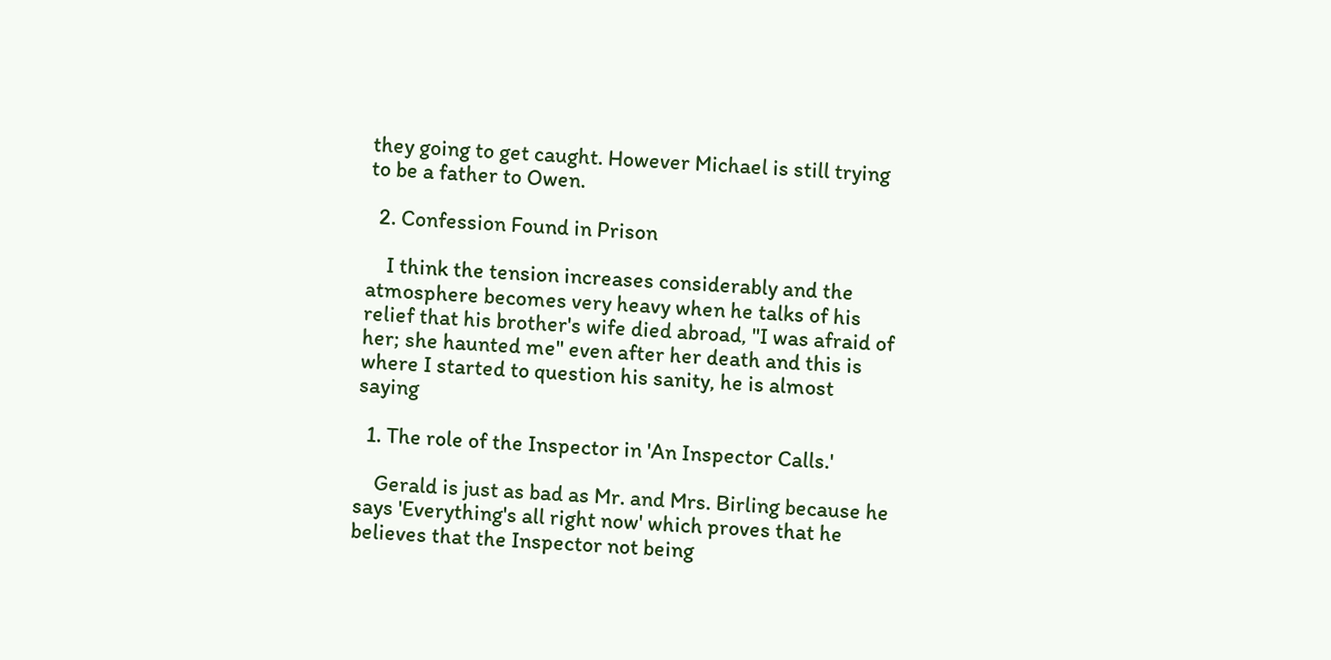they going to get caught. However Michael is still trying to be a father to Owen.

  2. Confession Found in Prison

    I think the tension increases considerably and the atmosphere becomes very heavy when he talks of his relief that his brother's wife died abroad, "I was afraid of her; she haunted me" even after her death and this is where I started to question his sanity, he is almost saying

  1. The role of the Inspector in 'An Inspector Calls.'

    Gerald is just as bad as Mr. and Mrs. Birling because he says 'Everything's all right now' which proves that he believes that the Inspector not being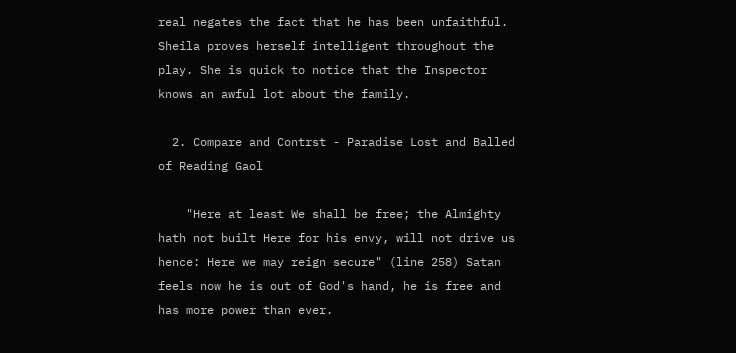real negates the fact that he has been unfaithful. Sheila proves herself intelligent throughout the play. She is quick to notice that the Inspector knows an awful lot about the family.

  2. Compare and Contrst - Paradise Lost and Balled of Reading Gaol

    "Here at least We shall be free; the Almighty hath not built Here for his envy, will not drive us hence: Here we may reign secure" (line 258) Satan feels now he is out of God's hand, he is free and has more power than ever.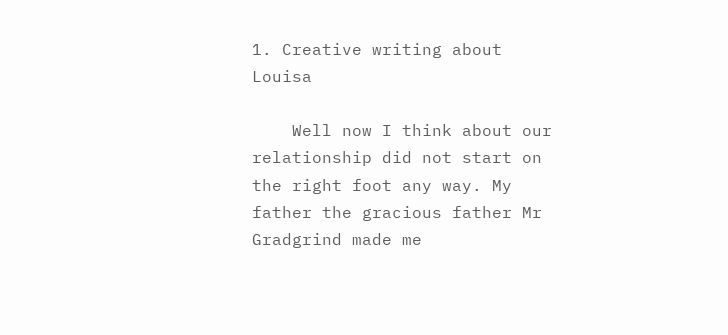1. Creative writing about Louisa

    Well now I think about our relationship did not start on the right foot any way. My father the gracious father Mr Gradgrind made me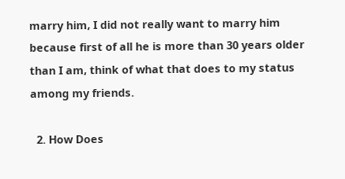marry him, I did not really want to marry him because first of all he is more than 30 years older than I am, think of what that does to my status among my friends.

  2. How Does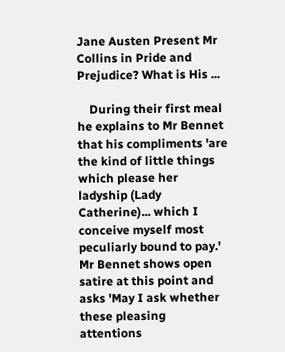Jane Austen Present Mr Collins in Pride and Prejudice? What is His ...

    During their first meal he explains to Mr Bennet that his compliments 'are the kind of little things which please her ladyship (Lady Catherine)... which I conceive myself most peculiarly bound to pay.' Mr Bennet shows open satire at this point and asks 'May I ask whether these pleasing attentions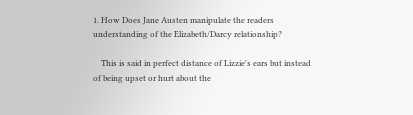1. How Does Jane Austen manipulate the readers understanding of the Elizabeth/Darcy relationship?

    This is said in perfect distance of Lizzie's ears but instead of being upset or hurt about the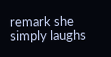remark she simply laughs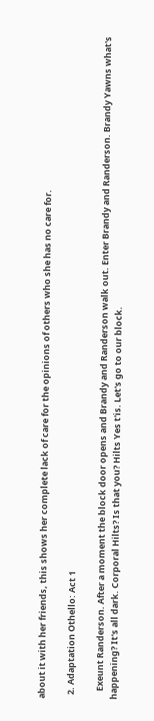about it with her friends, this shows her complete lack of care for the opinions of others who she has no care for.

  2. Adaptation Othello: Act 1

    Exeunt Randerson. After a moment the block door opens and Brandy and Randerson walk out. Enter Brandy and Randerson. Brandy Yawns what's happening? It's all dark. Corporal Hilts? Is that you? Hilts Yes t'is. Let's go to our block.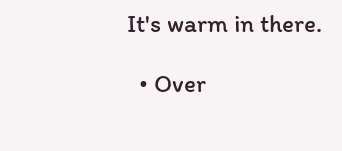It's warm in there.

  • Over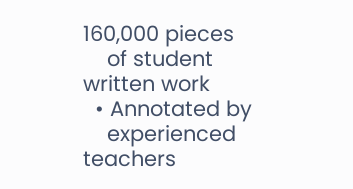160,000 pieces
    of student written work
  • Annotated by
    experienced teachers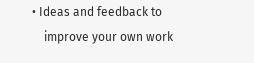• Ideas and feedback to
    improve your own work